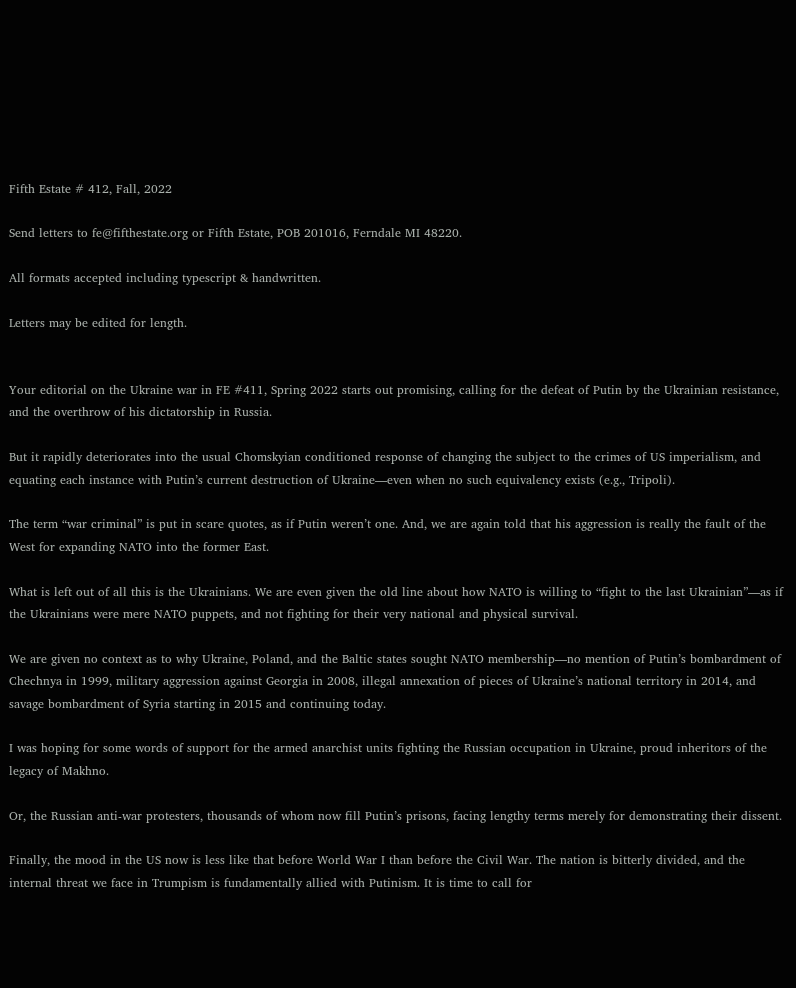Fifth Estate # 412, Fall, 2022

Send letters to fe@fifthestate.org or Fifth Estate, POB 201016, Ferndale MI 48220.

All formats accepted including typescript & handwritten.

Letters may be edited for length.


Your editorial on the Ukraine war in FE #411, Spring 2022 starts out promising, calling for the defeat of Putin by the Ukrainian resistance, and the overthrow of his dictatorship in Russia.

But it rapidly deteriorates into the usual Chomskyian conditioned response of changing the subject to the crimes of US imperialism, and equating each instance with Putin’s current destruction of Ukraine—even when no such equivalency exists (e.g., Tripoli).

The term “war criminal” is put in scare quotes, as if Putin weren’t one. And, we are again told that his aggression is really the fault of the West for expanding NATO into the former East.

What is left out of all this is the Ukrainians. We are even given the old line about how NATO is willing to “fight to the last Ukrainian”—as if the Ukrainians were mere NATO puppets, and not fighting for their very national and physical survival.

We are given no context as to why Ukraine, Poland, and the Baltic states sought NATO membership—no mention of Putin’s bombardment of Chechnya in 1999, military aggression against Georgia in 2008, illegal annexation of pieces of Ukraine’s national territory in 2014, and savage bombardment of Syria starting in 2015 and continuing today.

I was hoping for some words of support for the armed anarchist units fighting the Russian occupation in Ukraine, proud inheritors of the legacy of Makhno.

Or, the Russian anti-war protesters, thousands of whom now fill Putin’s prisons, facing lengthy terms merely for demonstrating their dissent.

Finally, the mood in the US now is less like that before World War I than before the Civil War. The nation is bitterly divided, and the internal threat we face in Trumpism is fundamentally allied with Putinism. It is time to call for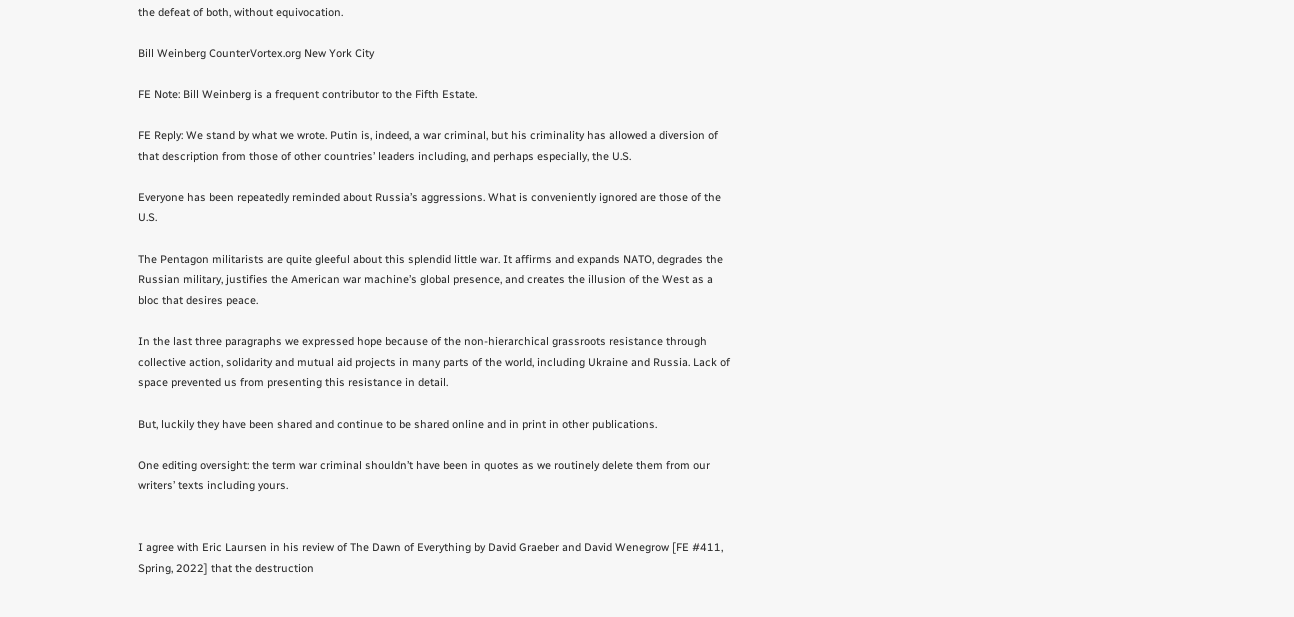the defeat of both, without equivocation.

Bill Weinberg CounterVortex.org New York City

FE Note: Bill Weinberg is a frequent contributor to the Fifth Estate.

FE Reply: We stand by what we wrote. Putin is, indeed, a war criminal, but his criminality has allowed a diversion of that description from those of other countries’ leaders including, and perhaps especially, the U.S.

Everyone has been repeatedly reminded about Russia’s aggressions. What is conveniently ignored are those of the U.S.

The Pentagon militarists are quite gleeful about this splendid little war. It affirms and expands NATO, degrades the Russian military, justifies the American war machine’s global presence, and creates the illusion of the West as a bloc that desires peace.

In the last three paragraphs we expressed hope because of the non-hierarchical grassroots resistance through collective action, solidarity and mutual aid projects in many parts of the world, including Ukraine and Russia. Lack of space prevented us from presenting this resistance in detail.

But, luckily they have been shared and continue to be shared online and in print in other publications.

One editing oversight: the term war criminal shouldn’t have been in quotes as we routinely delete them from our writers’ texts including yours.


I agree with Eric Laursen in his review of The Dawn of Everything by David Graeber and David Wenegrow [FE #411, Spring, 2022] that the destruction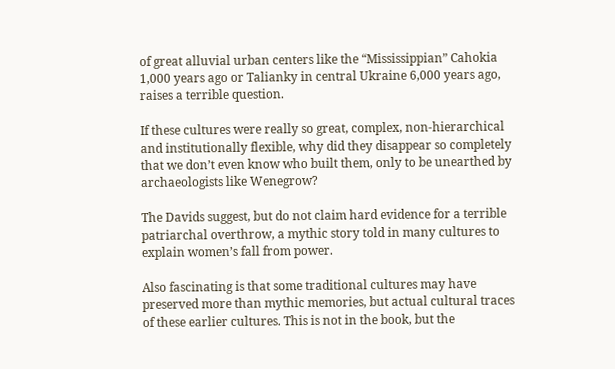of great alluvial urban centers like the “Mississippian” Cahokia 1,000 years ago or Talianky in central Ukraine 6,000 years ago, raises a terrible question.

If these cultures were really so great, complex, non-hierarchical and institutionally flexible, why did they disappear so completely that we don’t even know who built them, only to be unearthed by archaeologists like Wenegrow?

The Davids suggest, but do not claim hard evidence for a terrible patriarchal overthrow, a mythic story told in many cultures to explain women’s fall from power.

Also fascinating is that some traditional cultures may have preserved more than mythic memories, but actual cultural traces of these earlier cultures. This is not in the book, but the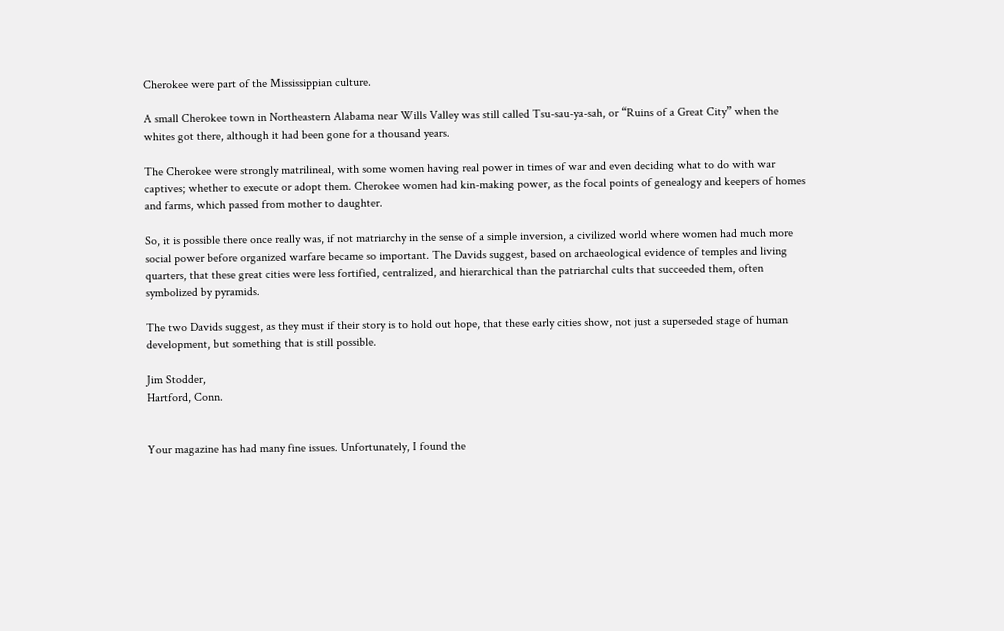Cherokee were part of the Mississippian culture.

A small Cherokee town in Northeastern Alabama near Wills Valley was still called Tsu-sau-ya-sah, or “Ruins of a Great City” when the whites got there, although it had been gone for a thousand years.

The Cherokee were strongly matrilineal, with some women having real power in times of war and even deciding what to do with war captives; whether to execute or adopt them. Cherokee women had kin-making power, as the focal points of genealogy and keepers of homes and farms, which passed from mother to daughter.

So, it is possible there once really was, if not matriarchy in the sense of a simple inversion, a civilized world where women had much more social power before organized warfare became so important. The Davids suggest, based on archaeological evidence of temples and living quarters, that these great cities were less fortified, centralized, and hierarchical than the patriarchal cults that succeeded them, often symbolized by pyramids.

The two Davids suggest, as they must if their story is to hold out hope, that these early cities show, not just a superseded stage of human development, but something that is still possible.

Jim Stodder,
Hartford, Conn.


Your magazine has had many fine issues. Unfortunately, I found the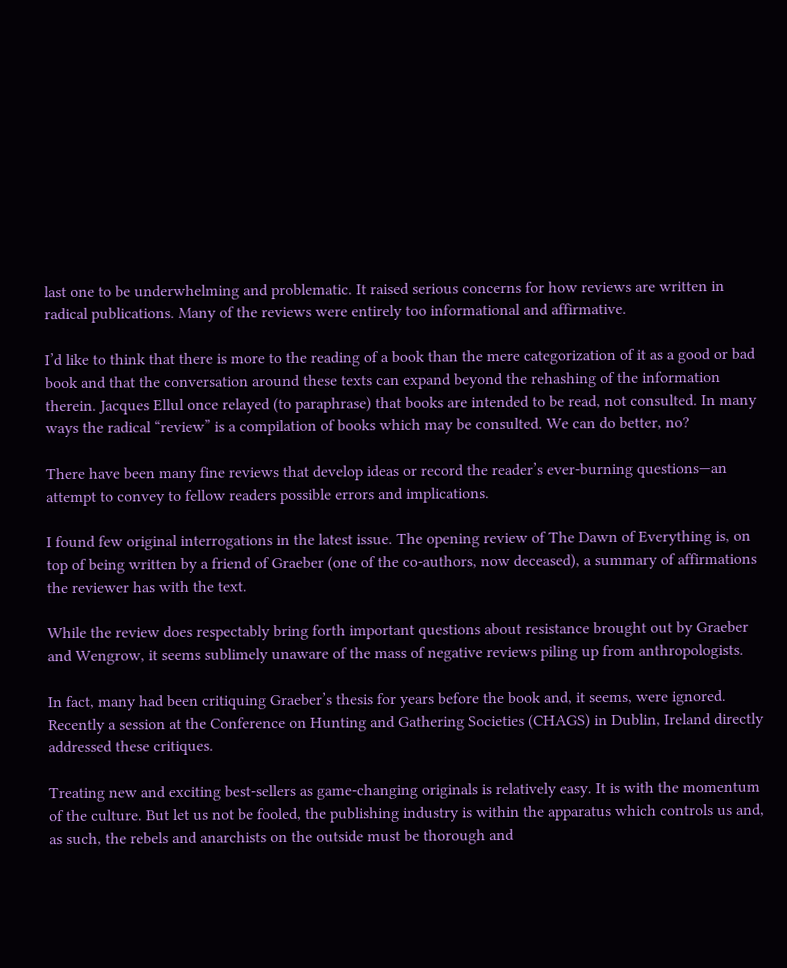last one to be underwhelming and problematic. It raised serious concerns for how reviews are written in radical publications. Many of the reviews were entirely too informational and affirmative.

I’d like to think that there is more to the reading of a book than the mere categorization of it as a good or bad book and that the conversation around these texts can expand beyond the rehashing of the information therein. Jacques Ellul once relayed (to paraphrase) that books are intended to be read, not consulted. In many ways the radical “review” is a compilation of books which may be consulted. We can do better, no?

There have been many fine reviews that develop ideas or record the reader’s ever-burning questions—an attempt to convey to fellow readers possible errors and implications.

I found few original interrogations in the latest issue. The opening review of The Dawn of Everything is, on top of being written by a friend of Graeber (one of the co-authors, now deceased), a summary of affirmations the reviewer has with the text.

While the review does respectably bring forth important questions about resistance brought out by Graeber and Wengrow, it seems sublimely unaware of the mass of negative reviews piling up from anthropologists.

In fact, many had been critiquing Graeber’s thesis for years before the book and, it seems, were ignored. Recently a session at the Conference on Hunting and Gathering Societies (CHAGS) in Dublin, Ireland directly addressed these critiques.

Treating new and exciting best-sellers as game-changing originals is relatively easy. It is with the momentum of the culture. But let us not be fooled, the publishing industry is within the apparatus which controls us and, as such, the rebels and anarchists on the outside must be thorough and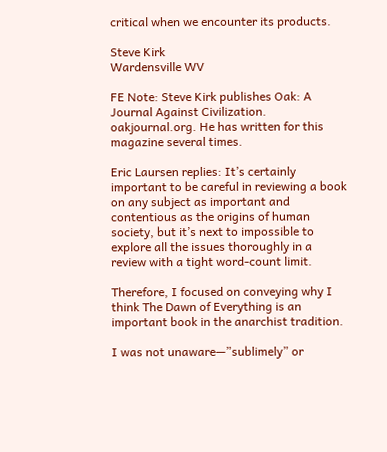critical when we encounter its products.

Steve Kirk
Wardensville WV

FE Note: Steve Kirk publishes Oak: A Journal Against Civilization. oakjournal.org. He has written for this magazine several times.

Eric Laursen replies: It’s certainly important to be careful in reviewing a book on any subject as important and contentious as the origins of human society, but it’s next to impossible to explore all the issues thoroughly in a review with a tight word-count limit.

Therefore, I focused on conveying why I think The Dawn of Everything is an important book in the anarchist tradition.

I was not unaware—”sublimely” or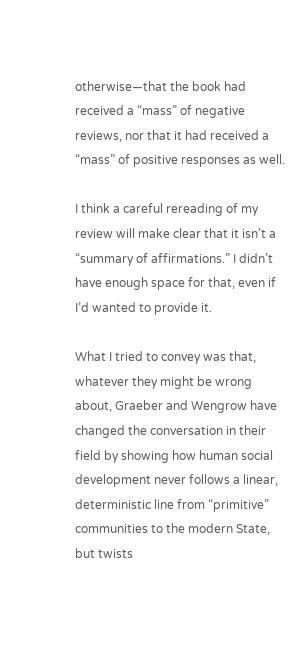otherwise—that the book had received a “mass” of negative reviews, nor that it had received a “mass” of positive responses as well.

I think a careful rereading of my review will make clear that it isn’t a “summary of affirmations.” I didn’t have enough space for that, even if I’d wanted to provide it.

What I tried to convey was that, whatever they might be wrong about, Graeber and Wengrow have changed the conversation in their field by showing how human social development never follows a linear, deterministic line from “primitive” communities to the modern State, but twists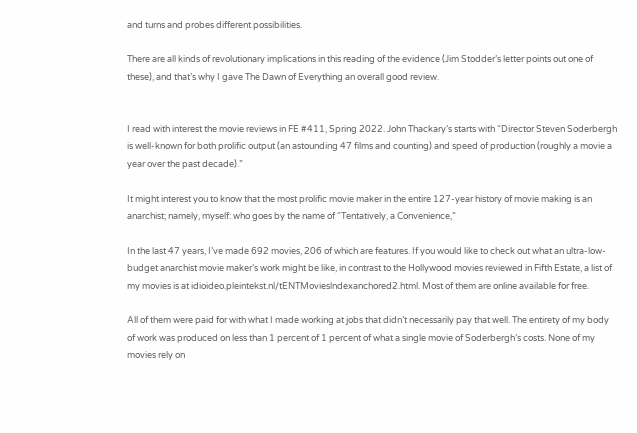and turns and probes different possibilities.

There are all kinds of revolutionary implications in this reading of the evidence (Jim Stodder’s letter points out one of these), and that’s why I gave The Dawn of Everything an overall good review.


I read with interest the movie reviews in FE #411, Spring 2022. John Thackary’s starts with “Director Steven Soderbergh is well-known for both prolific output (an astounding 47 films and counting) and speed of production (roughly a movie a year over the past decade).”

It might interest you to know that the most prolific movie maker in the entire 127-year history of movie making is an anarchist; namely, myself: who goes by the name of “Tentatively, a Convenience,”

In the last 47 years, I’ve made 692 movies, 206 of which are features. If you would like to check out what an ultra-low-budget anarchist movie maker’s work might be like, in contrast to the Hollywood movies reviewed in Fifth Estate, a list of my movies is at idioideo.pleintekst.nl/tENTMovieslndexanchored2.html. Most of them are online available for free.

All of them were paid for with what I made working at jobs that didn’t necessarily pay that well. The entirety of my body of work was produced on less than 1 percent of 1 percent of what a single movie of Soderbergh’s costs. None of my movies rely on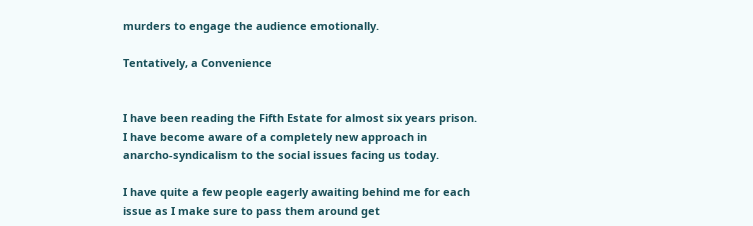murders to engage the audience emotionally.

Tentatively, a Convenience


I have been reading the Fifth Estate for almost six years prison. I have become aware of a completely new approach in anarcho-syndicalism to the social issues facing us today.

I have quite a few people eagerly awaiting behind me for each issue as I make sure to pass them around get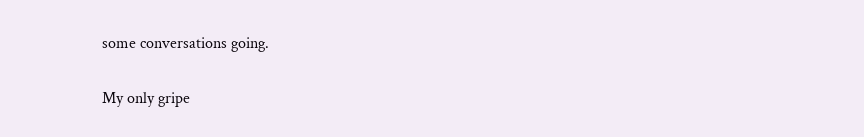some conversations going.

My only gripe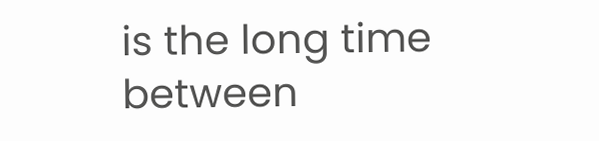is the long time between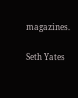magazines.

Seth Yates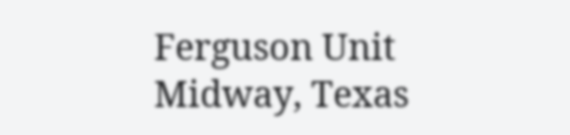Ferguson Unit
Midway, Texas